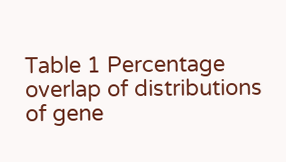Table 1 Percentage overlap of distributions of gene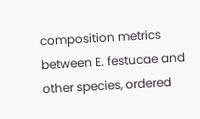composition metrics between E. festucae and other species, ordered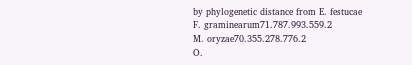by phylogenetic distance from E. festucae
F. graminearum71.787.993.559.2
M. oryzae70.355.278.776.2
O.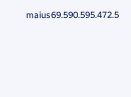maius69.590.595.472.5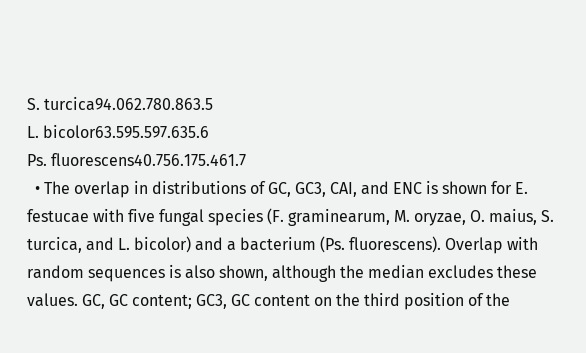S. turcica94.062.780.863.5
L. bicolor63.595.597.635.6
Ps. fluorescens40.756.175.461.7
  • The overlap in distributions of GC, GC3, CAI, and ENC is shown for E. festucae with five fungal species (F. graminearum, M. oryzae, O. maius, S. turcica, and L. bicolor) and a bacterium (Ps. fluorescens). Overlap with random sequences is also shown, although the median excludes these values. GC, GC content; GC3, GC content on the third position of the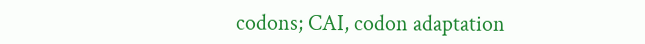codons; CAI, codon adaptation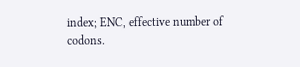index; ENC, effective number of codons.